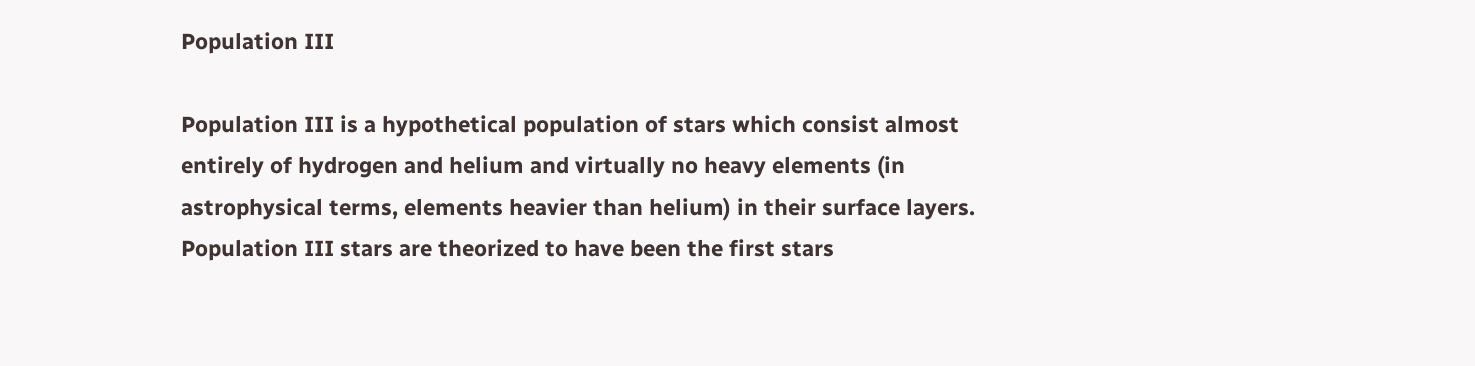Population III

Population III is a hypothetical population of stars which consist almost entirely of hydrogen and helium and virtually no heavy elements (in astrophysical terms, elements heavier than helium) in their surface layers. Population III stars are theorized to have been the first stars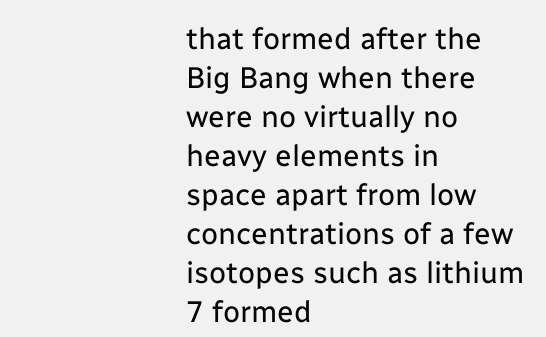that formed after the Big Bang when there were no virtually no heavy elements in space apart from low concentrations of a few isotopes such as lithium 7 formed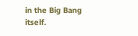in the Big Bang itself.